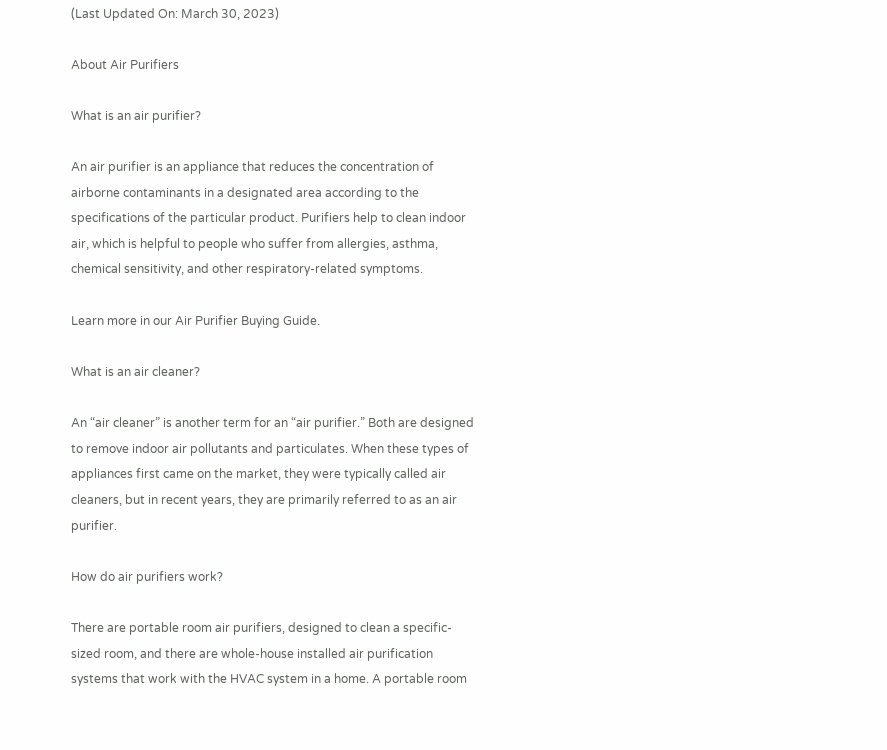(Last Updated On: March 30, 2023)

About Air Purifiers

What is an air purifier?

An air purifier is an appliance that reduces the concentration of airborne contaminants in a designated area according to the specifications of the particular product. Purifiers help to clean indoor air, which is helpful to people who suffer from allergies, asthma, chemical sensitivity, and other respiratory-related symptoms.

Learn more in our Air Purifier Buying Guide.

What is an air cleaner?

An “air cleaner” is another term for an “air purifier.” Both are designed to remove indoor air pollutants and particulates. When these types of appliances first came on the market, they were typically called air cleaners, but in recent years, they are primarily referred to as an air purifier.

How do air purifiers work?

There are portable room air purifiers, designed to clean a specific-sized room, and there are whole-house installed air purification systems that work with the HVAC system in a home. A portable room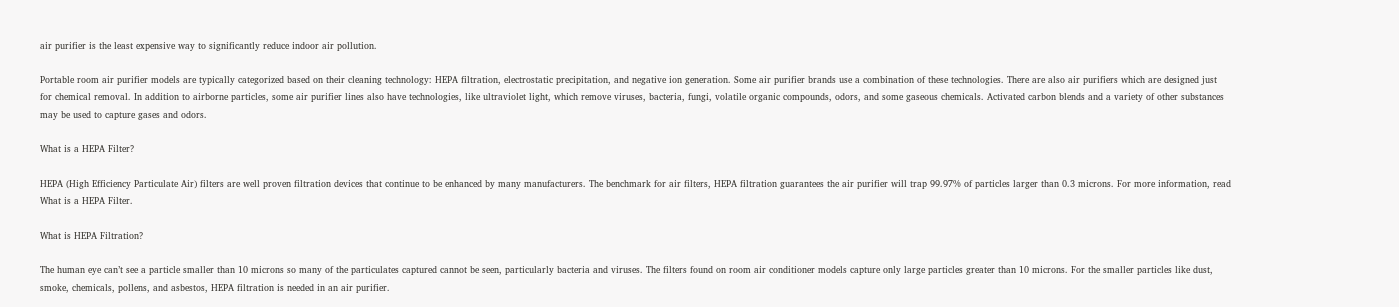air purifier is the least expensive way to significantly reduce indoor air pollution.

Portable room air purifier models are typically categorized based on their cleaning technology: HEPA filtration, electrostatic precipitation, and negative ion generation. Some air purifier brands use a combination of these technologies. There are also air purifiers which are designed just for chemical removal. In addition to airborne particles, some air purifier lines also have technologies, like ultraviolet light, which remove viruses, bacteria, fungi, volatile organic compounds, odors, and some gaseous chemicals. Activated carbon blends and a variety of other substances may be used to capture gases and odors.

What is a HEPA Filter?

HEPA (High Efficiency Particulate Air) filters are well proven filtration devices that continue to be enhanced by many manufacturers. The benchmark for air filters, HEPA filtration guarantees the air purifier will trap 99.97% of particles larger than 0.3 microns. For more information, read What is a HEPA Filter.

What is HEPA Filtration?

The human eye can’t see a particle smaller than 10 microns so many of the particulates captured cannot be seen, particularly bacteria and viruses. The filters found on room air conditioner models capture only large particles greater than 10 microns. For the smaller particles like dust, smoke, chemicals, pollens, and asbestos, HEPA filtration is needed in an air purifier.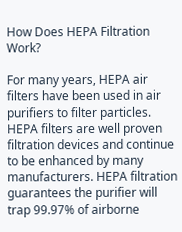How Does HEPA Filtration Work?

For many years, HEPA air filters have been used in air purifiers to filter particles. HEPA filters are well proven filtration devices and continue to be enhanced by many manufacturers. HEPA filtration guarantees the purifier will trap 99.97% of airborne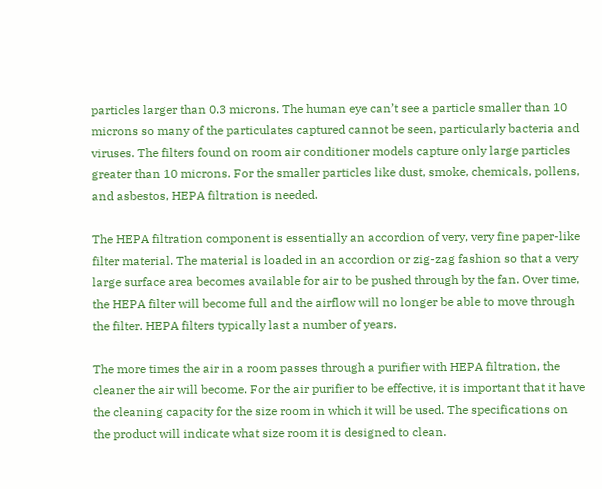particles larger than 0.3 microns. The human eye can’t see a particle smaller than 10 microns so many of the particulates captured cannot be seen, particularly bacteria and viruses. The filters found on room air conditioner models capture only large particles greater than 10 microns. For the smaller particles like dust, smoke, chemicals, pollens, and asbestos, HEPA filtration is needed.

The HEPA filtration component is essentially an accordion of very, very fine paper-like filter material. The material is loaded in an accordion or zig-zag fashion so that a very large surface area becomes available for air to be pushed through by the fan. Over time, the HEPA filter will become full and the airflow will no longer be able to move through the filter. HEPA filters typically last a number of years.

The more times the air in a room passes through a purifier with HEPA filtration, the cleaner the air will become. For the air purifier to be effective, it is important that it have the cleaning capacity for the size room in which it will be used. The specifications on the product will indicate what size room it is designed to clean.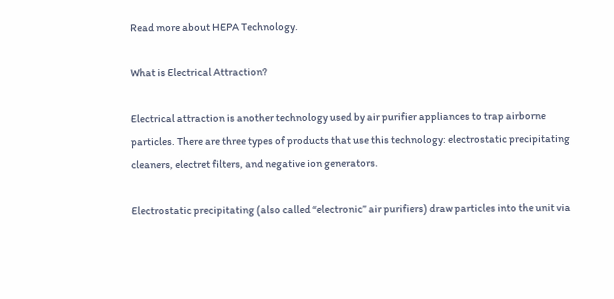Read more about HEPA Technology.

What is Electrical Attraction?

Electrical attraction is another technology used by air purifier appliances to trap airborne particles. There are three types of products that use this technology: electrostatic precipitating cleaners, electret filters, and negative ion generators.

Electrostatic precipitating (also called “electronic” air purifiers) draw particles into the unit via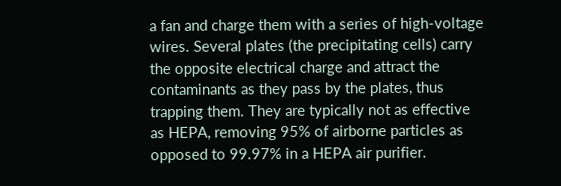a fan and charge them with a series of high-voltage wires. Several plates (the precipitating cells) carry the opposite electrical charge and attract the contaminants as they pass by the plates, thus trapping them. They are typically not as effective as HEPA, removing 95% of airborne particles as opposed to 99.97% in a HEPA air purifier.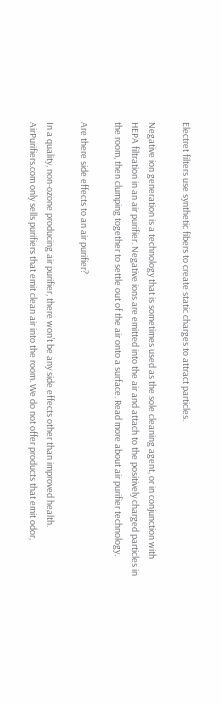Electret filters use synthetic fibers to create static charges to attract particles.

Negative ion generation is a technology that is sometimes used as the sole cleaning agent, or in conjunction with HEPA filtration in an air purifier. Negative ions are emitted into the air and attach to the positively charged particles in the room, then clumping together to settle out of the air onto a surface. Read more about air purifier technology.

Are there side effects to an air purifier?

In a quality, non-ozone producing air purifier, there won’t be any side effects other than improved health. AirPurifiers.com only sells purifiers that emit clean air into the room. We do not offer products that emit odor,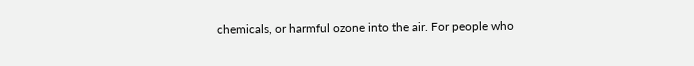chemicals, or harmful ozone into the air. For people who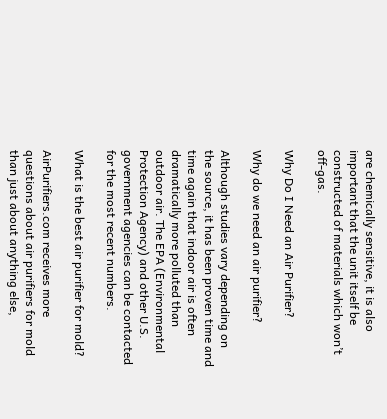are chemically sensitive, it is also important that the unit itself be constructed of materials which won’t off-gas.

Why Do I Need an Air Purifier?

Why do we need an air purifier?

Although studies vary depending on the source, it has been proven time and time again that indoor air is often dramatically more polluted than outdoor air. The EPA (Environmental Protection Agency) and other U.S. government agencies can be contacted for the most recent numbers.

What is the best air purifier for mold?

AirPurifiers.com receives more questions about air purifiers for mold than just about anything else,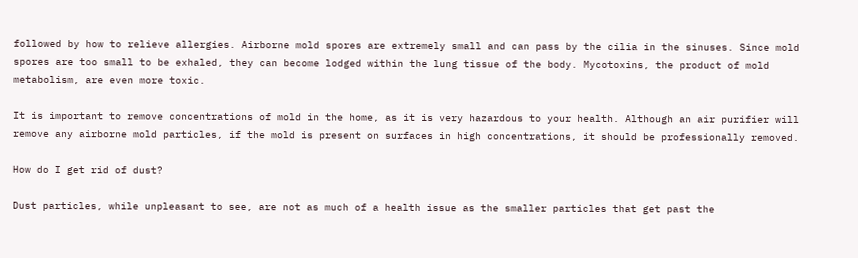followed by how to relieve allergies. Airborne mold spores are extremely small and can pass by the cilia in the sinuses. Since mold spores are too small to be exhaled, they can become lodged within the lung tissue of the body. Mycotoxins, the product of mold metabolism, are even more toxic.

It is important to remove concentrations of mold in the home, as it is very hazardous to your health. Although an air purifier will remove any airborne mold particles, if the mold is present on surfaces in high concentrations, it should be professionally removed.

How do I get rid of dust?

Dust particles, while unpleasant to see, are not as much of a health issue as the smaller particles that get past the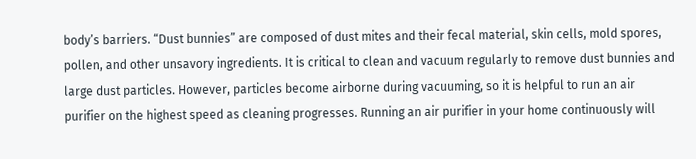body’s barriers. “Dust bunnies” are composed of dust mites and their fecal material, skin cells, mold spores, pollen, and other unsavory ingredients. It is critical to clean and vacuum regularly to remove dust bunnies and large dust particles. However, particles become airborne during vacuuming, so it is helpful to run an air purifier on the highest speed as cleaning progresses. Running an air purifier in your home continuously will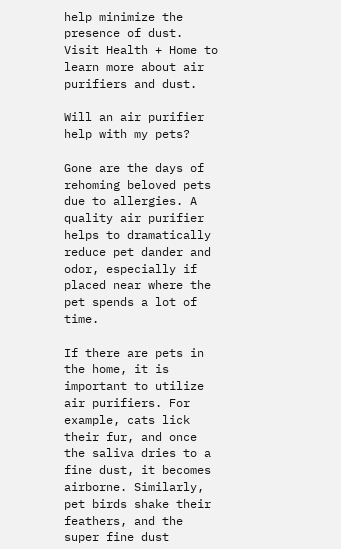help minimize the presence of dust. Visit Health + Home to learn more about air purifiers and dust.

Will an air purifier help with my pets?

Gone are the days of rehoming beloved pets due to allergies. A quality air purifier helps to dramatically reduce pet dander and odor, especially if placed near where the pet spends a lot of time.

If there are pets in the home, it is important to utilize air purifiers. For example, cats lick their fur, and once the saliva dries to a fine dust, it becomes airborne. Similarly, pet birds shake their feathers, and the super fine dust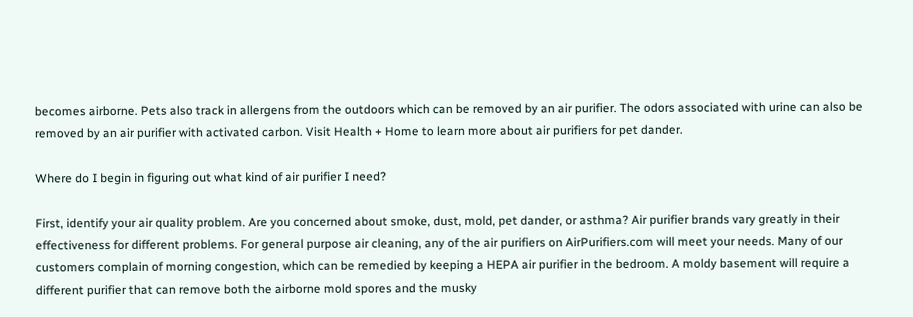becomes airborne. Pets also track in allergens from the outdoors which can be removed by an air purifier. The odors associated with urine can also be removed by an air purifier with activated carbon. Visit Health + Home to learn more about air purifiers for pet dander.

Where do I begin in figuring out what kind of air purifier I need?

First, identify your air quality problem. Are you concerned about smoke, dust, mold, pet dander, or asthma? Air purifier brands vary greatly in their effectiveness for different problems. For general purpose air cleaning, any of the air purifiers on AirPurifiers.com will meet your needs. Many of our customers complain of morning congestion, which can be remedied by keeping a HEPA air purifier in the bedroom. A moldy basement will require a different purifier that can remove both the airborne mold spores and the musky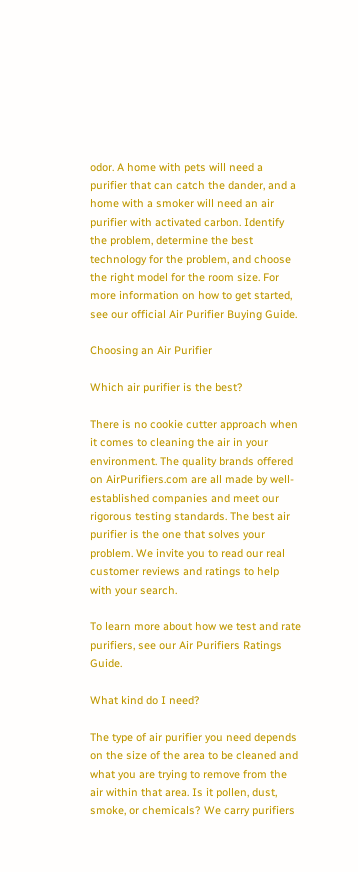odor. A home with pets will need a purifier that can catch the dander, and a home with a smoker will need an air purifier with activated carbon. Identify the problem, determine the best technology for the problem, and choose the right model for the room size. For more information on how to get started, see our official Air Purifier Buying Guide.

Choosing an Air Purifier

Which air purifier is the best?

There is no cookie cutter approach when it comes to cleaning the air in your environment. The quality brands offered on AirPurifiers.com are all made by well-established companies and meet our rigorous testing standards. The best air purifier is the one that solves your problem. We invite you to read our real customer reviews and ratings to help with your search.

To learn more about how we test and rate purifiers, see our Air Purifiers Ratings Guide.

What kind do I need?

The type of air purifier you need depends on the size of the area to be cleaned and what you are trying to remove from the air within that area. Is it pollen, dust, smoke, or chemicals? We carry purifiers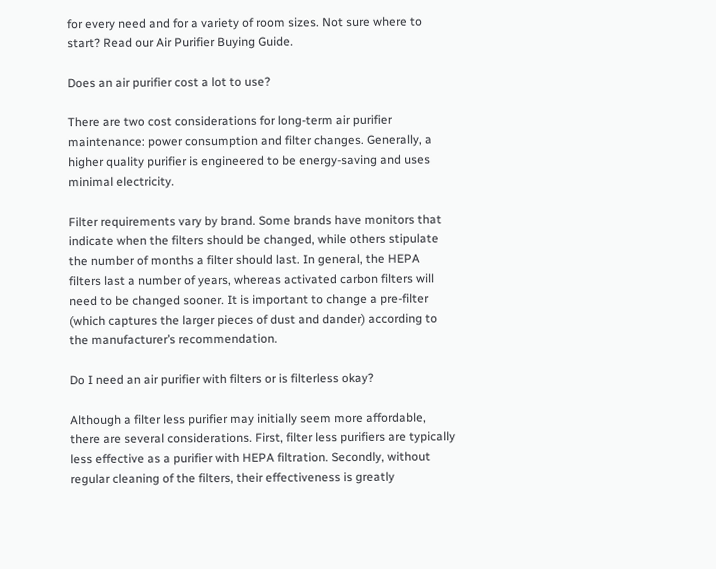for every need and for a variety of room sizes. Not sure where to start? Read our Air Purifier Buying Guide.

Does an air purifier cost a lot to use?

There are two cost considerations for long-term air purifier maintenance: power consumption and filter changes. Generally, a higher quality purifier is engineered to be energy-saving and uses minimal electricity.

Filter requirements vary by brand. Some brands have monitors that indicate when the filters should be changed, while others stipulate the number of months a filter should last. In general, the HEPA filters last a number of years, whereas activated carbon filters will need to be changed sooner. It is important to change a pre-filter (which captures the larger pieces of dust and dander) according to the manufacturer’s recommendation.

Do I need an air purifier with filters or is filterless okay?

Although a filter less purifier may initially seem more affordable, there are several considerations. First, filter less purifiers are typically less effective as a purifier with HEPA filtration. Secondly, without regular cleaning of the filters, their effectiveness is greatly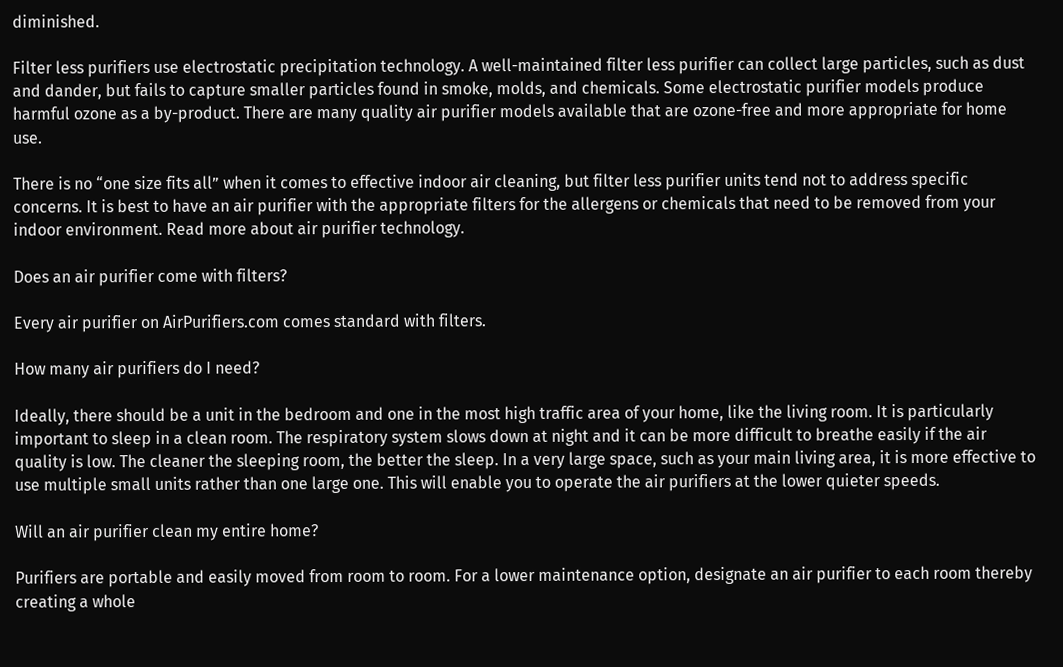diminished.

Filter less purifiers use electrostatic precipitation technology. A well-maintained filter less purifier can collect large particles, such as dust and dander, but fails to capture smaller particles found in smoke, molds, and chemicals. Some electrostatic purifier models produce harmful ozone as a by-product. There are many quality air purifier models available that are ozone-free and more appropriate for home use.

There is no “one size fits all” when it comes to effective indoor air cleaning, but filter less purifier units tend not to address specific concerns. It is best to have an air purifier with the appropriate filters for the allergens or chemicals that need to be removed from your indoor environment. Read more about air purifier technology.

Does an air purifier come with filters?

Every air purifier on AirPurifiers.com comes standard with filters.

How many air purifiers do I need?

Ideally, there should be a unit in the bedroom and one in the most high traffic area of your home, like the living room. It is particularly important to sleep in a clean room. The respiratory system slows down at night and it can be more difficult to breathe easily if the air quality is low. The cleaner the sleeping room, the better the sleep. In a very large space, such as your main living area, it is more effective to use multiple small units rather than one large one. This will enable you to operate the air purifiers at the lower quieter speeds.

Will an air purifier clean my entire home?

Purifiers are portable and easily moved from room to room. For a lower maintenance option, designate an air purifier to each room thereby creating a whole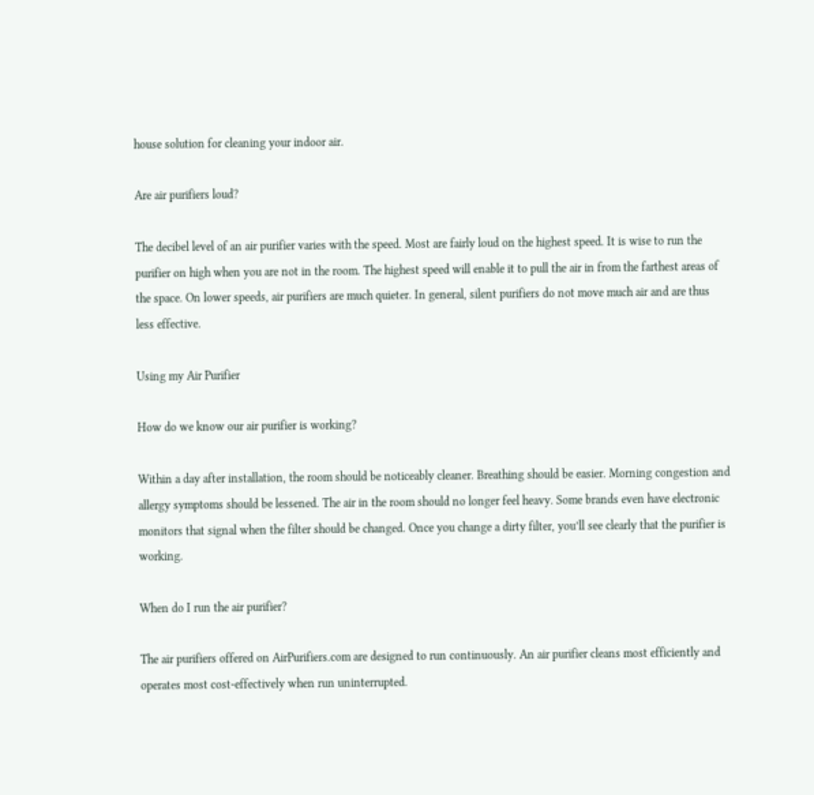house solution for cleaning your indoor air.

Are air purifiers loud?

The decibel level of an air purifier varies with the speed. Most are fairly loud on the highest speed. It is wise to run the purifier on high when you are not in the room. The highest speed will enable it to pull the air in from the farthest areas of the space. On lower speeds, air purifiers are much quieter. In general, silent purifiers do not move much air and are thus less effective.

Using my Air Purifier

How do we know our air purifier is working?

Within a day after installation, the room should be noticeably cleaner. Breathing should be easier. Morning congestion and allergy symptoms should be lessened. The air in the room should no longer feel heavy. Some brands even have electronic monitors that signal when the filter should be changed. Once you change a dirty filter, you’ll see clearly that the purifier is working.

When do I run the air purifier?

The air purifiers offered on AirPurifiers.com are designed to run continuously. An air purifier cleans most efficiently and operates most cost-effectively when run uninterrupted.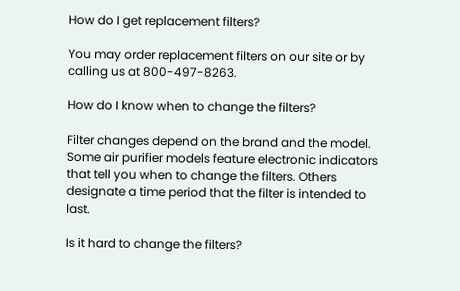How do I get replacement filters?

You may order replacement filters on our site or by calling us at 800-497-8263.

How do I know when to change the filters?

Filter changes depend on the brand and the model. Some air purifier models feature electronic indicators that tell you when to change the filters. Others designate a time period that the filter is intended to last.

Is it hard to change the filters?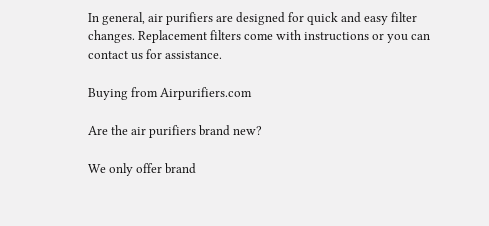In general, air purifiers are designed for quick and easy filter changes. Replacement filters come with instructions or you can contact us for assistance.

Buying from Airpurifiers.com

Are the air purifiers brand new?

We only offer brand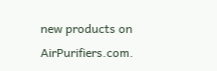new products on AirPurifiers.com.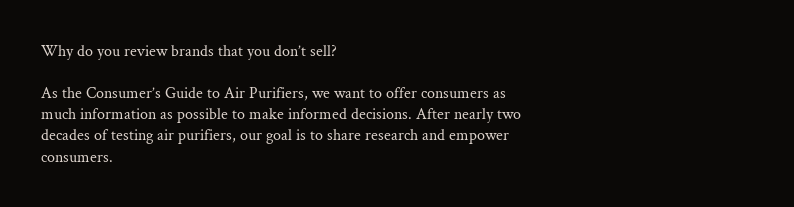Why do you review brands that you don’t sell?

As the Consumer’s Guide to Air Purifiers, we want to offer consumers as much information as possible to make informed decisions. After nearly two decades of testing air purifiers, our goal is to share research and empower consumers.